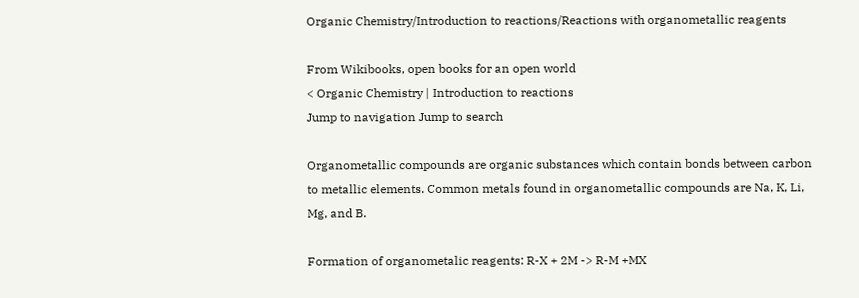Organic Chemistry/Introduction to reactions/Reactions with organometallic reagents

From Wikibooks, open books for an open world
< Organic Chemistry | Introduction to reactions
Jump to navigation Jump to search

Organometallic compounds are organic substances which contain bonds between carbon to metallic elements. Common metals found in organometallic compounds are Na, K, Li, Mg, and B.

Formation of organometalic reagents: R-X + 2M -> R-M +MX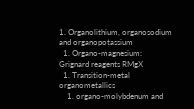1. Organolithium, organosodium and organopotassium
  1. Organo-magnesium: Grignard reagents RMgX
  1. Transition-metal organometallics
    1. organo-molybdenum and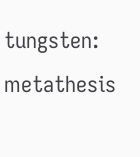tungsten: metathesis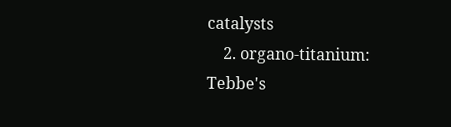catalysts
    2. organo-titanium: Tebbe's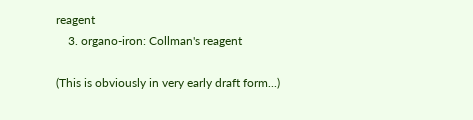reagent
    3. organo-iron: Collman's reagent

(This is obviously in very early draft form...)